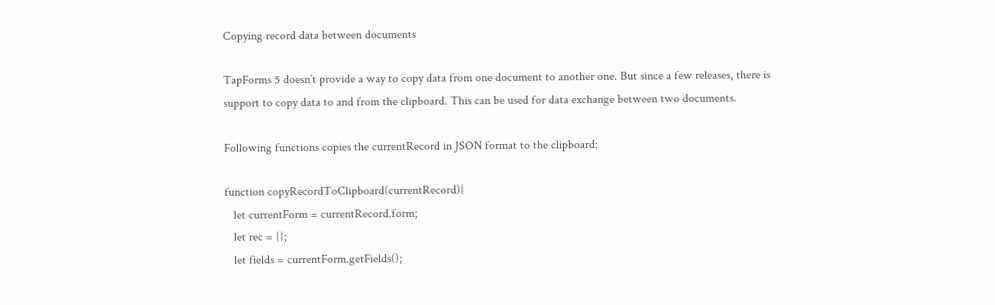Copying record data between documents

TapForms 5 doesn’t provide a way to copy data from one document to another one. But since a few releases, there is support to copy data to and from the clipboard. This can be used for data exchange between two documents.

Following functions copies the currentRecord in JSON format to the clipboard:

function copyRecordToClipboard(currentRecord){
   let currentForm = currentRecord.form;
   let rec = {};
   let fields = currentForm.getFields();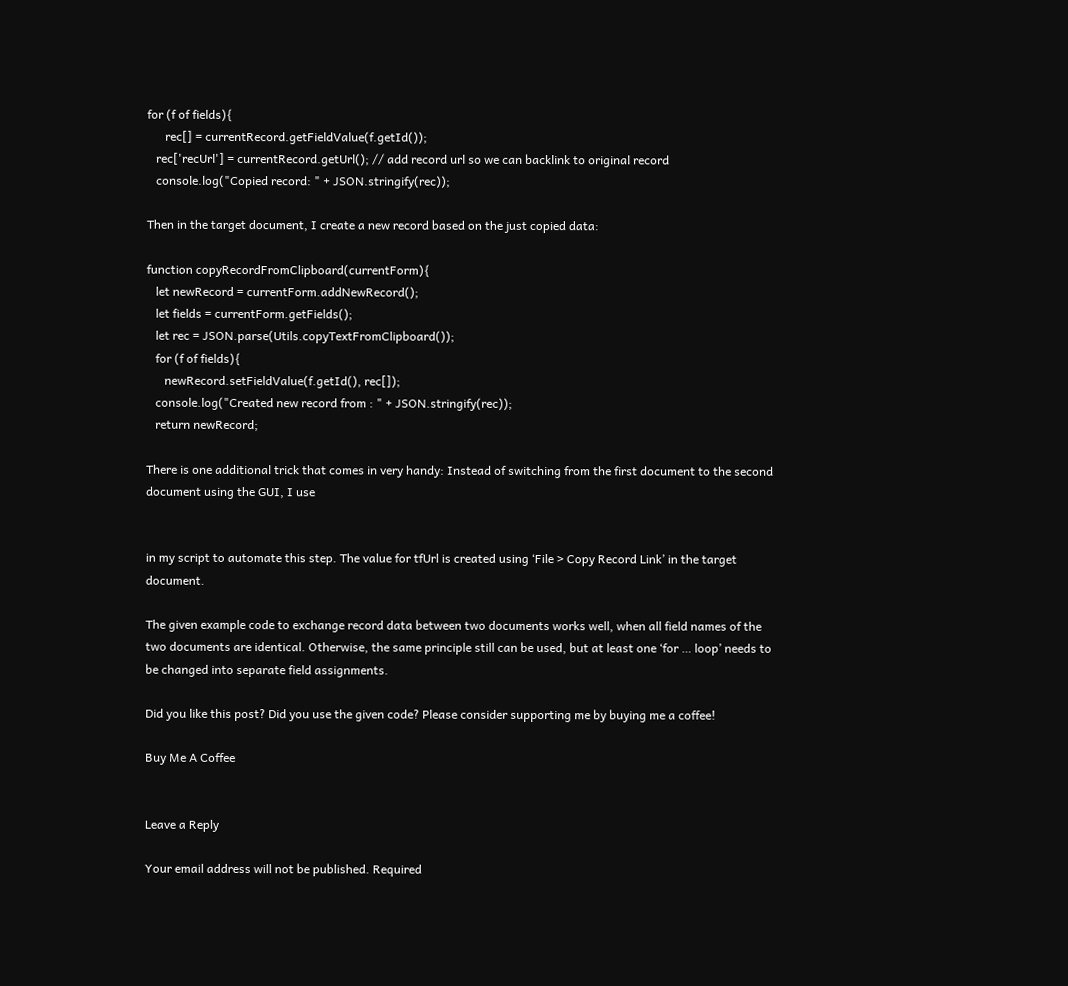for (f of fields){
      rec[] = currentRecord.getFieldValue(f.getId());
   rec['recUrl'] = currentRecord.getUrl(); // add record url so we can backlink to original record
   console.log("Copied record: " + JSON.stringify(rec));

Then in the target document, I create a new record based on the just copied data:

function copyRecordFromClipboard(currentForm){
   let newRecord = currentForm.addNewRecord();
   let fields = currentForm.getFields();
   let rec = JSON.parse(Utils.copyTextFromClipboard());
   for (f of fields){
      newRecord.setFieldValue(f.getId(), rec[]);
   console.log("Created new record from : " + JSON.stringify(rec));
   return newRecord;

There is one additional trick that comes in very handy: Instead of switching from the first document to the second document using the GUI, I use


in my script to automate this step. The value for tfUrl is created using ‘File > Copy Record Link’ in the target document.

The given example code to exchange record data between two documents works well, when all field names of the two documents are identical. Otherwise, the same principle still can be used, but at least one ‘for … loop’ needs to be changed into separate field assignments.

Did you like this post? Did you use the given code? Please consider supporting me by buying me a coffee!

Buy Me A Coffee


Leave a Reply

Your email address will not be published. Required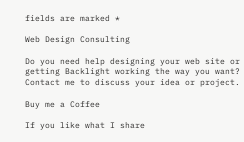fields are marked *

Web Design Consulting

Do you need help designing your web site or getting Backlight working the way you want? Contact me to discuss your idea or project.

Buy me a Coffee

If you like what I share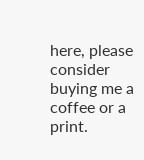here, please consider buying me a coffee or a print.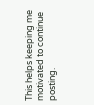This helps keeping me motivated to continue posting.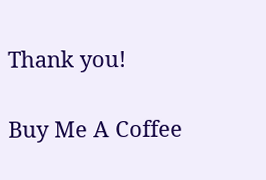Thank you!

Buy Me A Coffee